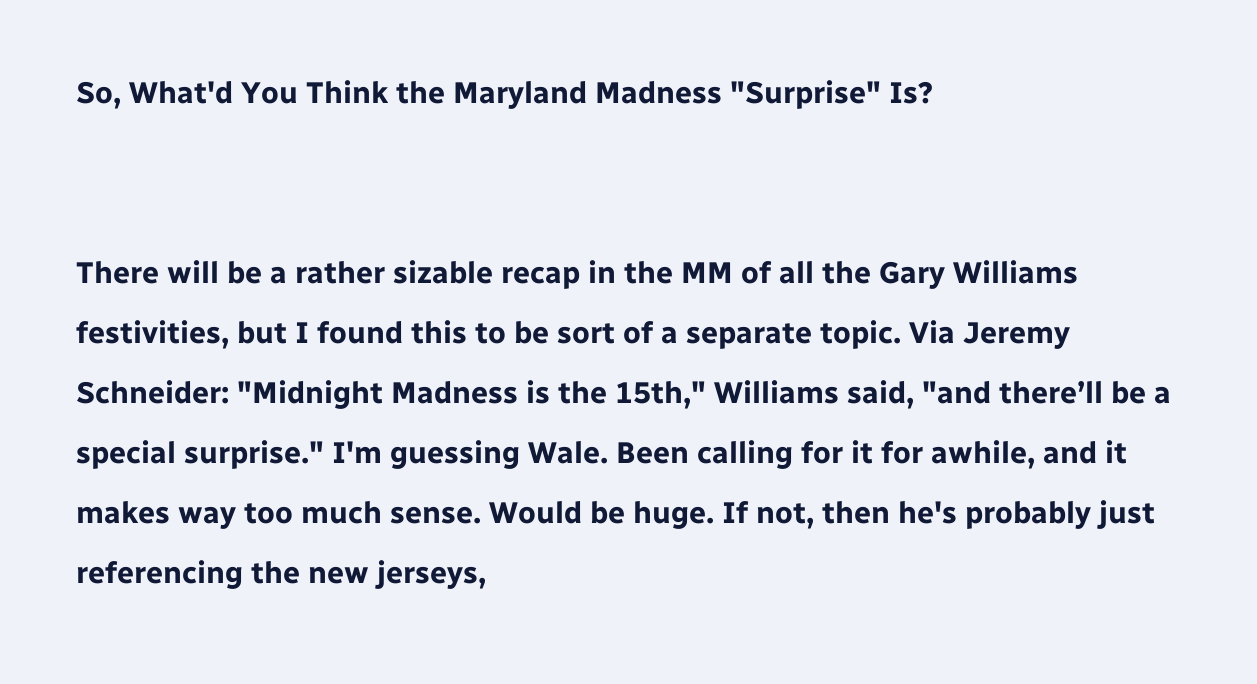So, What'd You Think the Maryland Madness "Surprise" Is?


There will be a rather sizable recap in the MM of all the Gary Williams festivities, but I found this to be sort of a separate topic. Via Jeremy Schneider: "Midnight Madness is the 15th," Williams said, "and there’ll be a special surprise." I'm guessing Wale. Been calling for it for awhile, and it makes way too much sense. Would be huge. If not, then he's probably just referencing the new jerseys,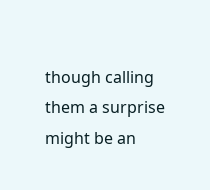though calling them a surprise might be an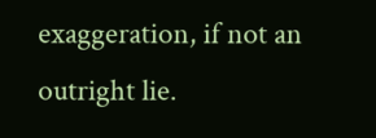exaggeration, if not an outright lie.